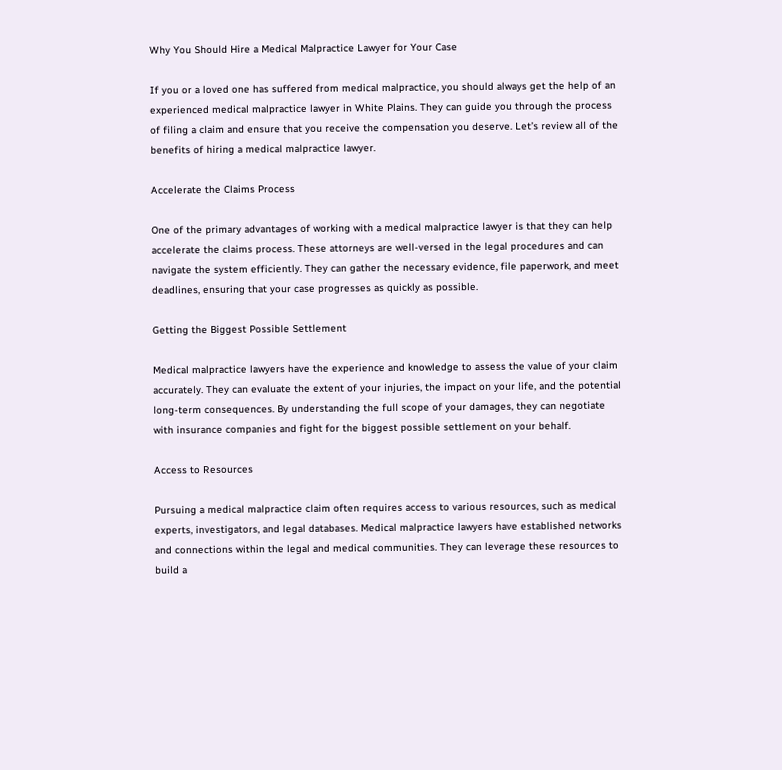Why You Should Hire a Medical Malpractice Lawyer for Your Case

If you or a loved one has suffered from medical malpractice, you should always get the help of an experienced medical malpractice lawyer in White Plains. They can guide you through the process of filing a claim and ensure that you receive the compensation you deserve. Let’s review all of the benefits of hiring a medical malpractice lawyer.

Accelerate the Claims Process

One of the primary advantages of working with a medical malpractice lawyer is that they can help accelerate the claims process. These attorneys are well-versed in the legal procedures and can navigate the system efficiently. They can gather the necessary evidence, file paperwork, and meet deadlines, ensuring that your case progresses as quickly as possible.

Getting the Biggest Possible Settlement

Medical malpractice lawyers have the experience and knowledge to assess the value of your claim accurately. They can evaluate the extent of your injuries, the impact on your life, and the potential long-term consequences. By understanding the full scope of your damages, they can negotiate with insurance companies and fight for the biggest possible settlement on your behalf.

Access to Resources

Pursuing a medical malpractice claim often requires access to various resources, such as medical experts, investigators, and legal databases. Medical malpractice lawyers have established networks and connections within the legal and medical communities. They can leverage these resources to build a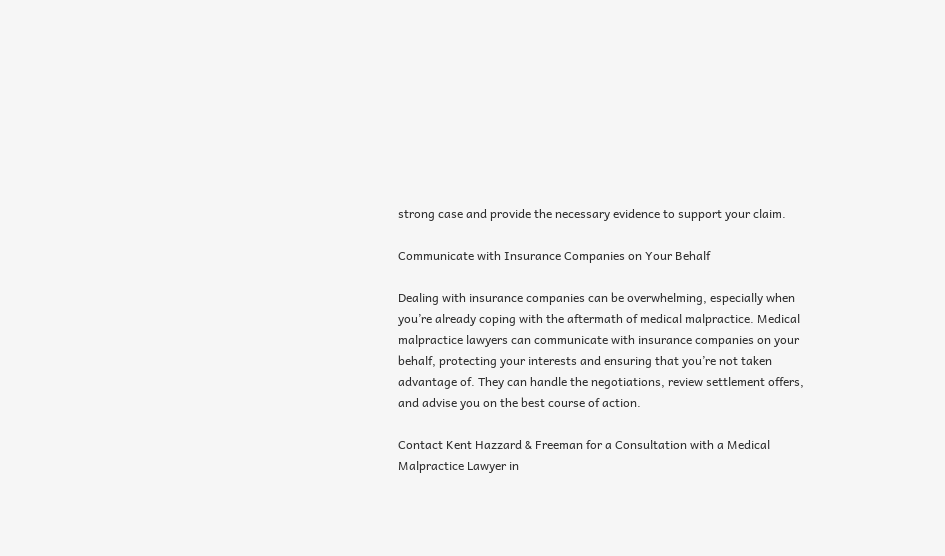strong case and provide the necessary evidence to support your claim.

Communicate with Insurance Companies on Your Behalf

Dealing with insurance companies can be overwhelming, especially when you’re already coping with the aftermath of medical malpractice. Medical malpractice lawyers can communicate with insurance companies on your behalf, protecting your interests and ensuring that you’re not taken advantage of. They can handle the negotiations, review settlement offers, and advise you on the best course of action.

Contact Kent Hazzard & Freeman for a Consultation with a Medical Malpractice Lawyer in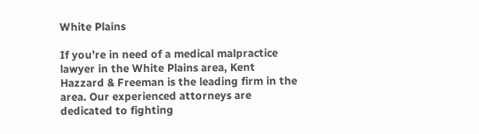White Plains

If you’re in need of a medical malpractice lawyer in the White Plains area, Kent Hazzard & Freeman is the leading firm in the area. Our experienced attorneys are dedicated to fighting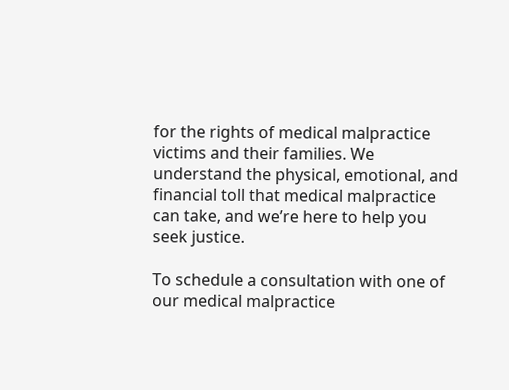for the rights of medical malpractice victims and their families. We understand the physical, emotional, and financial toll that medical malpractice can take, and we’re here to help you seek justice.

To schedule a consultation with one of our medical malpractice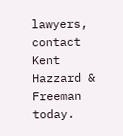lawyers, contact Kent Hazzard & Freeman today.